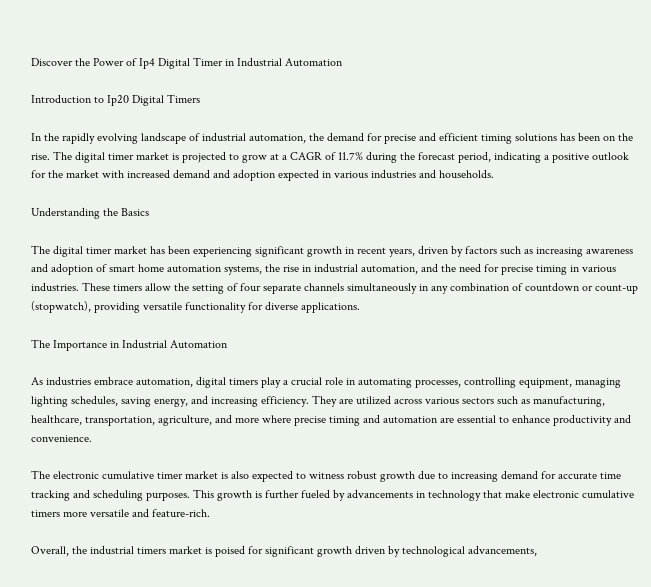Discover the Power of Ip4 Digital Timer in Industrial Automation

Introduction to Ip20 Digital Timers

In the rapidly evolving landscape of industrial automation, the demand for precise and efficient timing solutions has been on the rise. The digital timer market is projected to grow at a CAGR of 11.7% during the forecast period, indicating a positive outlook for the market with increased demand and adoption expected in various industries and households.

Understanding the Basics

The digital timer market has been experiencing significant growth in recent years, driven by factors such as increasing awareness and adoption of smart home automation systems, the rise in industrial automation, and the need for precise timing in various industries. These timers allow the setting of four separate channels simultaneously in any combination of countdown or count-up (stopwatch), providing versatile functionality for diverse applications.

The Importance in Industrial Automation

As industries embrace automation, digital timers play a crucial role in automating processes, controlling equipment, managing lighting schedules, saving energy, and increasing efficiency. They are utilized across various sectors such as manufacturing, healthcare, transportation, agriculture, and more where precise timing and automation are essential to enhance productivity and convenience.

The electronic cumulative timer market is also expected to witness robust growth due to increasing demand for accurate time tracking and scheduling purposes. This growth is further fueled by advancements in technology that make electronic cumulative timers more versatile and feature-rich.

Overall, the industrial timers market is poised for significant growth driven by technological advancements,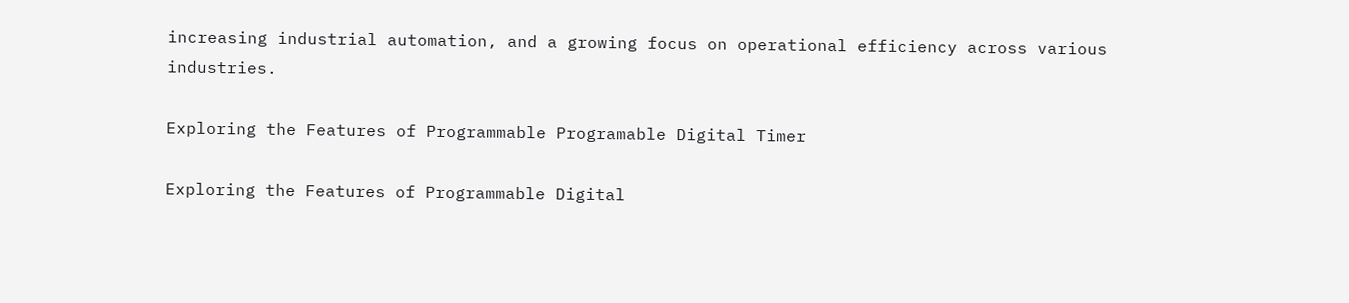increasing industrial automation, and a growing focus on operational efficiency across various industries.

Exploring the Features of Programmable Programable Digital Timer

Exploring the Features of Programmable Digital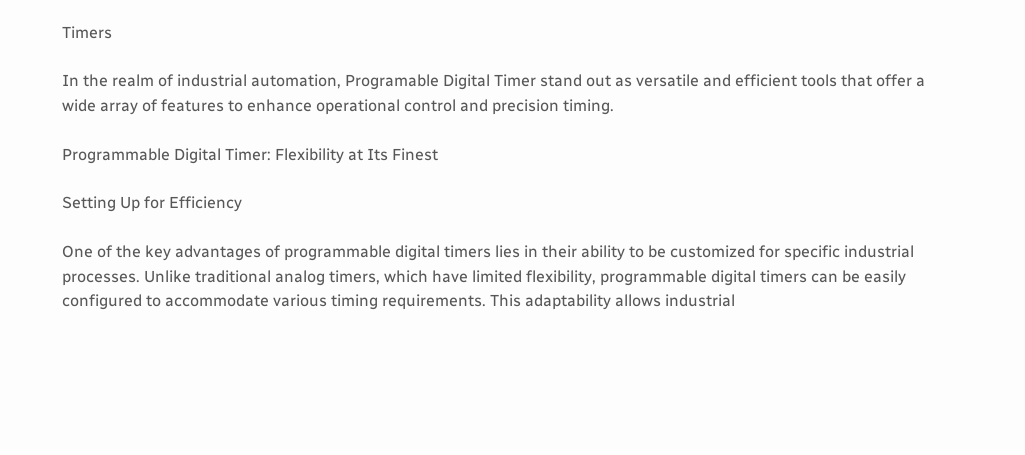Timers

In the realm of industrial automation, Programable Digital Timer stand out as versatile and efficient tools that offer a wide array of features to enhance operational control and precision timing.

Programmable Digital Timer: Flexibility at Its Finest

Setting Up for Efficiency

One of the key advantages of programmable digital timers lies in their ability to be customized for specific industrial processes. Unlike traditional analog timers, which have limited flexibility, programmable digital timers can be easily configured to accommodate various timing requirements. This adaptability allows industrial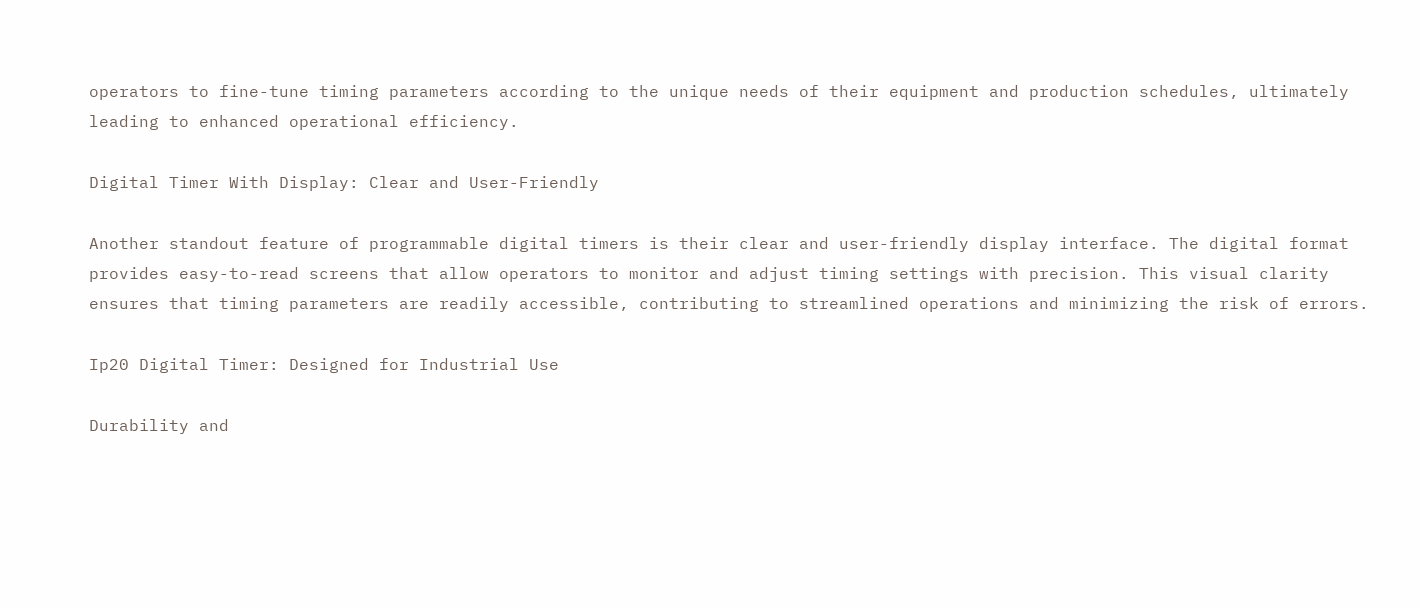operators to fine-tune timing parameters according to the unique needs of their equipment and production schedules, ultimately leading to enhanced operational efficiency.

Digital Timer With Display: Clear and User-Friendly

Another standout feature of programmable digital timers is their clear and user-friendly display interface. The digital format provides easy-to-read screens that allow operators to monitor and adjust timing settings with precision. This visual clarity ensures that timing parameters are readily accessible, contributing to streamlined operations and minimizing the risk of errors.

Ip20 Digital Timer: Designed for Industrial Use

Durability and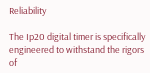Reliability

The Ip20 digital timer is specifically engineered to withstand the rigors of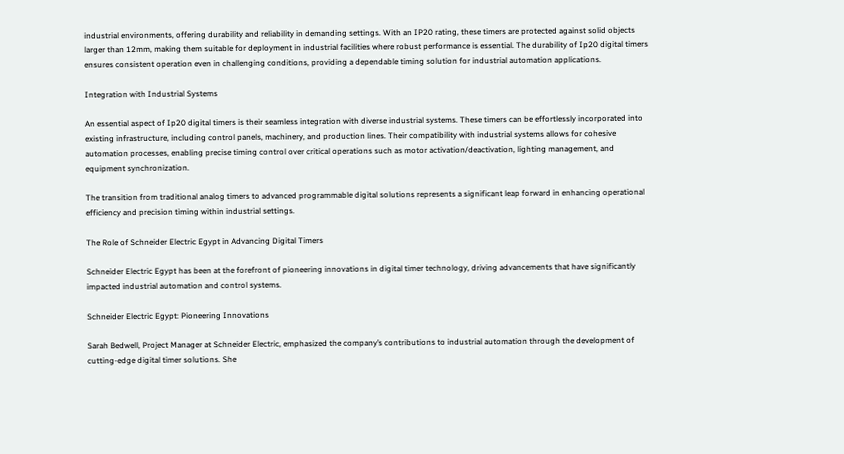industrial environments, offering durability and reliability in demanding settings. With an IP20 rating, these timers are protected against solid objects larger than 12mm, making them suitable for deployment in industrial facilities where robust performance is essential. The durability of Ip20 digital timers ensures consistent operation even in challenging conditions, providing a dependable timing solution for industrial automation applications.

Integration with Industrial Systems

An essential aspect of Ip20 digital timers is their seamless integration with diverse industrial systems. These timers can be effortlessly incorporated into existing infrastructure, including control panels, machinery, and production lines. Their compatibility with industrial systems allows for cohesive automation processes, enabling precise timing control over critical operations such as motor activation/deactivation, lighting management, and equipment synchronization.

The transition from traditional analog timers to advanced programmable digital solutions represents a significant leap forward in enhancing operational efficiency and precision timing within industrial settings.

The Role of Schneider Electric Egypt in Advancing Digital Timers

Schneider Electric Egypt has been at the forefront of pioneering innovations in digital timer technology, driving advancements that have significantly impacted industrial automation and control systems.

Schneider Electric Egypt: Pioneering Innovations

Sarah Bedwell, Project Manager at Schneider Electric, emphasized the company’s contributions to industrial automation through the development of cutting-edge digital timer solutions. She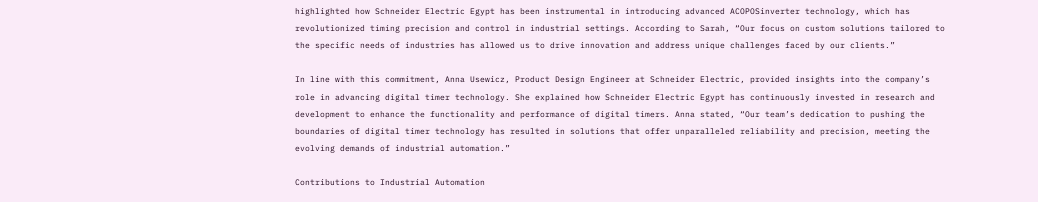highlighted how Schneider Electric Egypt has been instrumental in introducing advanced ACOPOSinverter technology, which has revolutionized timing precision and control in industrial settings. According to Sarah, “Our focus on custom solutions tailored to the specific needs of industries has allowed us to drive innovation and address unique challenges faced by our clients.”

In line with this commitment, Anna Usewicz, Product Design Engineer at Schneider Electric, provided insights into the company’s role in advancing digital timer technology. She explained how Schneider Electric Egypt has continuously invested in research and development to enhance the functionality and performance of digital timers. Anna stated, “Our team’s dedication to pushing the boundaries of digital timer technology has resulted in solutions that offer unparalleled reliability and precision, meeting the evolving demands of industrial automation.”

Contributions to Industrial Automation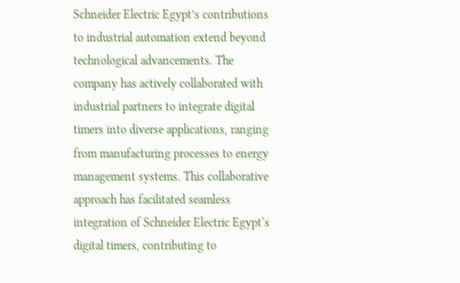Schneider Electric Egypt’s contributions to industrial automation extend beyond technological advancements. The company has actively collaborated with industrial partners to integrate digital timers into diverse applications, ranging from manufacturing processes to energy management systems. This collaborative approach has facilitated seamless integration of Schneider Electric Egypt‘s digital timers, contributing to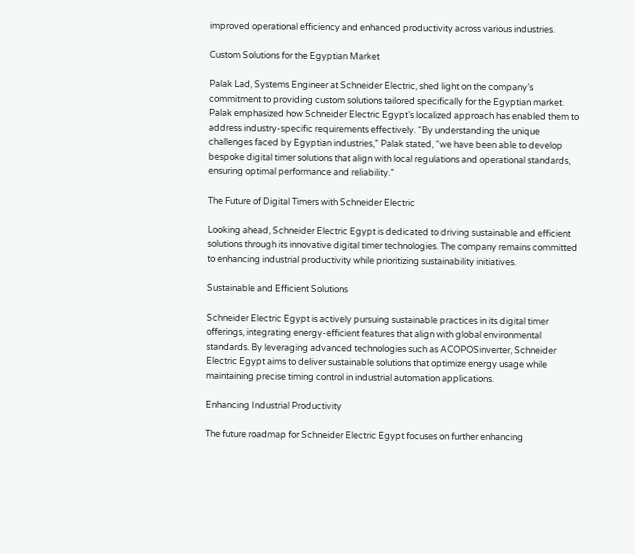improved operational efficiency and enhanced productivity across various industries.

Custom Solutions for the Egyptian Market

Palak Lad, Systems Engineer at Schneider Electric, shed light on the company’s commitment to providing custom solutions tailored specifically for the Egyptian market. Palak emphasized how Schneider Electric Egypt’s localized approach has enabled them to address industry-specific requirements effectively. “By understanding the unique challenges faced by Egyptian industries,” Palak stated, “we have been able to develop bespoke digital timer solutions that align with local regulations and operational standards, ensuring optimal performance and reliability.”

The Future of Digital Timers with Schneider Electric

Looking ahead, Schneider Electric Egypt is dedicated to driving sustainable and efficient solutions through its innovative digital timer technologies. The company remains committed to enhancing industrial productivity while prioritizing sustainability initiatives.

Sustainable and Efficient Solutions

Schneider Electric Egypt is actively pursuing sustainable practices in its digital timer offerings, integrating energy-efficient features that align with global environmental standards. By leveraging advanced technologies such as ACOPOSinverter, Schneider Electric Egypt aims to deliver sustainable solutions that optimize energy usage while maintaining precise timing control in industrial automation applications.

Enhancing Industrial Productivity

The future roadmap for Schneider Electric Egypt focuses on further enhancing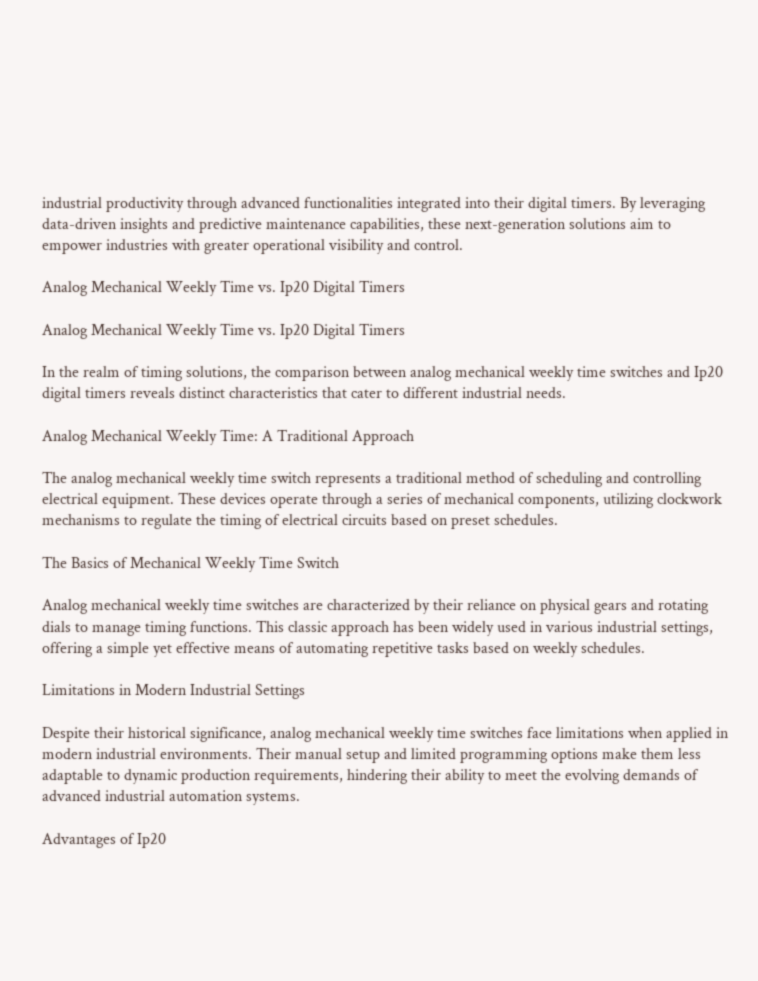industrial productivity through advanced functionalities integrated into their digital timers. By leveraging data-driven insights and predictive maintenance capabilities, these next-generation solutions aim to empower industries with greater operational visibility and control.

Analog Mechanical Weekly Time vs. Ip20 Digital Timers

Analog Mechanical Weekly Time vs. Ip20 Digital Timers

In the realm of timing solutions, the comparison between analog mechanical weekly time switches and Ip20 digital timers reveals distinct characteristics that cater to different industrial needs.

Analog Mechanical Weekly Time: A Traditional Approach

The analog mechanical weekly time switch represents a traditional method of scheduling and controlling electrical equipment. These devices operate through a series of mechanical components, utilizing clockwork mechanisms to regulate the timing of electrical circuits based on preset schedules.

The Basics of Mechanical Weekly Time Switch

Analog mechanical weekly time switches are characterized by their reliance on physical gears and rotating dials to manage timing functions. This classic approach has been widely used in various industrial settings, offering a simple yet effective means of automating repetitive tasks based on weekly schedules.

Limitations in Modern Industrial Settings

Despite their historical significance, analog mechanical weekly time switches face limitations when applied in modern industrial environments. Their manual setup and limited programming options make them less adaptable to dynamic production requirements, hindering their ability to meet the evolving demands of advanced industrial automation systems.

Advantages of Ip20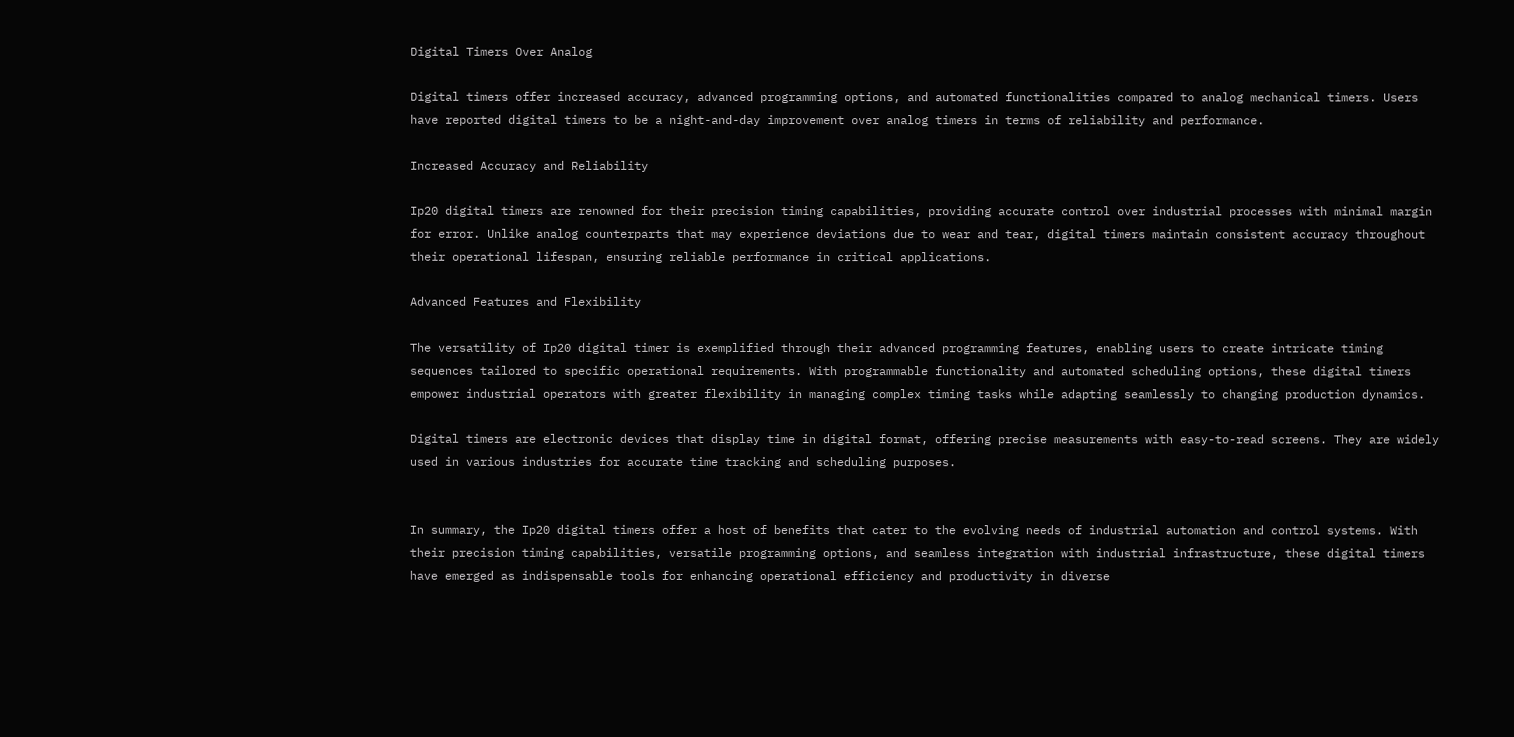Digital Timers Over Analog

Digital timers offer increased accuracy, advanced programming options, and automated functionalities compared to analog mechanical timers. Users have reported digital timers to be a night-and-day improvement over analog timers in terms of reliability and performance.

Increased Accuracy and Reliability

Ip20 digital timers are renowned for their precision timing capabilities, providing accurate control over industrial processes with minimal margin for error. Unlike analog counterparts that may experience deviations due to wear and tear, digital timers maintain consistent accuracy throughout their operational lifespan, ensuring reliable performance in critical applications.

Advanced Features and Flexibility

The versatility of Ip20 digital timer is exemplified through their advanced programming features, enabling users to create intricate timing sequences tailored to specific operational requirements. With programmable functionality and automated scheduling options, these digital timers empower industrial operators with greater flexibility in managing complex timing tasks while adapting seamlessly to changing production dynamics.

Digital timers are electronic devices that display time in digital format, offering precise measurements with easy-to-read screens. They are widely used in various industries for accurate time tracking and scheduling purposes.


In summary, the Ip20 digital timers offer a host of benefits that cater to the evolving needs of industrial automation and control systems. With their precision timing capabilities, versatile programming options, and seamless integration with industrial infrastructure, these digital timers have emerged as indispensable tools for enhancing operational efficiency and productivity in diverse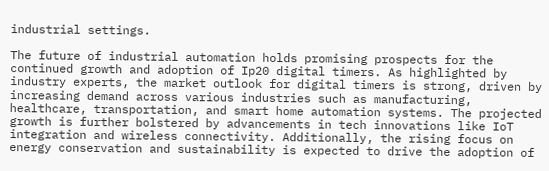industrial settings.

The future of industrial automation holds promising prospects for the continued growth and adoption of Ip20 digital timers. As highlighted by industry experts, the market outlook for digital timers is strong, driven by increasing demand across various industries such as manufacturing, healthcare, transportation, and smart home automation systems. The projected growth is further bolstered by advancements in tech innovations like IoT integration and wireless connectivity. Additionally, the rising focus on energy conservation and sustainability is expected to drive the adoption of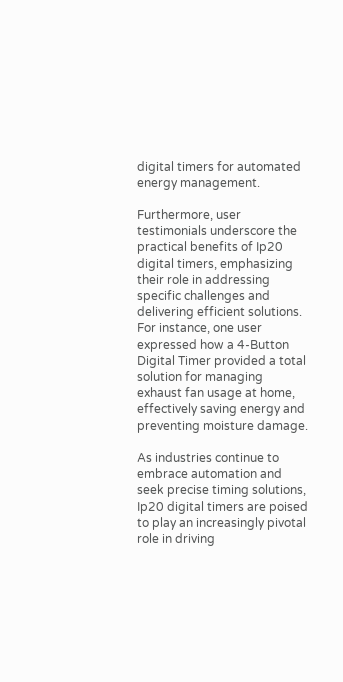digital timers for automated energy management.

Furthermore, user testimonials underscore the practical benefits of Ip20 digital timers, emphasizing their role in addressing specific challenges and delivering efficient solutions. For instance, one user expressed how a 4-Button Digital Timer provided a total solution for managing exhaust fan usage at home, effectively saving energy and preventing moisture damage.

As industries continue to embrace automation and seek precise timing solutions, Ip20 digital timers are poised to play an increasingly pivotal role in driving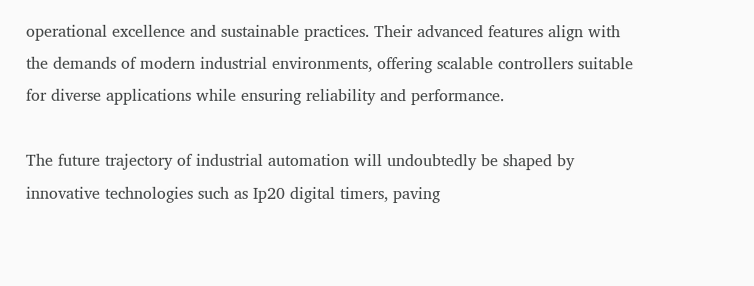operational excellence and sustainable practices. Their advanced features align with the demands of modern industrial environments, offering scalable controllers suitable for diverse applications while ensuring reliability and performance.

The future trajectory of industrial automation will undoubtedly be shaped by innovative technologies such as Ip20 digital timers, paving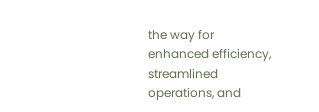the way for enhanced efficiency, streamlined operations, and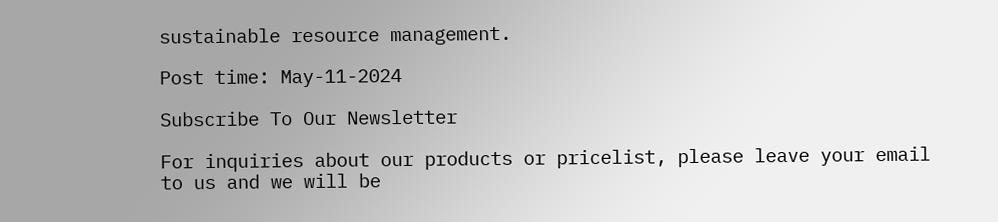sustainable resource management.

Post time: May-11-2024

Subscribe To Our Newsletter

For inquiries about our products or pricelist, please leave your email to us and we will be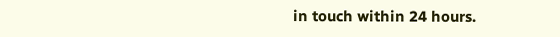in touch within 24 hours.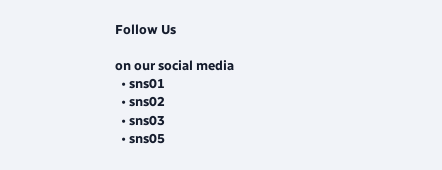Follow Us

on our social media
  • sns01
  • sns02
  • sns03
  • sns05